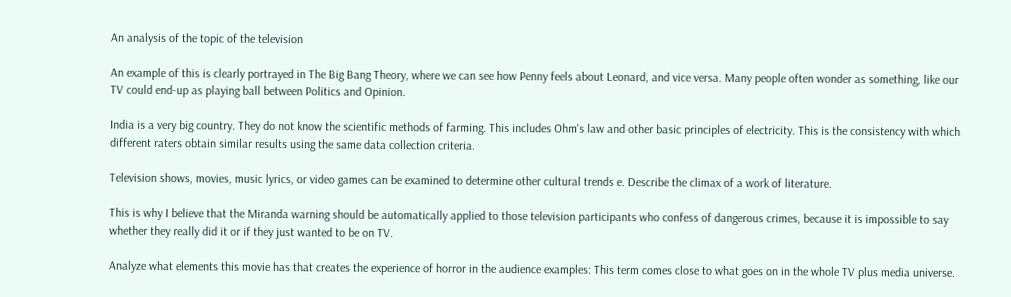An analysis of the topic of the television

An example of this is clearly portrayed in The Big Bang Theory, where we can see how Penny feels about Leonard, and vice versa. Many people often wonder as something, like our TV could end-up as playing ball between Politics and Opinion.

India is a very big country. They do not know the scientific methods of farming. This includes Ohm's law and other basic principles of electricity. This is the consistency with which different raters obtain similar results using the same data collection criteria.

Television shows, movies, music lyrics, or video games can be examined to determine other cultural trends e. Describe the climax of a work of literature.

This is why I believe that the Miranda warning should be automatically applied to those television participants who confess of dangerous crimes, because it is impossible to say whether they really did it or if they just wanted to be on TV.

Analyze what elements this movie has that creates the experience of horror in the audience examples: This term comes close to what goes on in the whole TV plus media universe.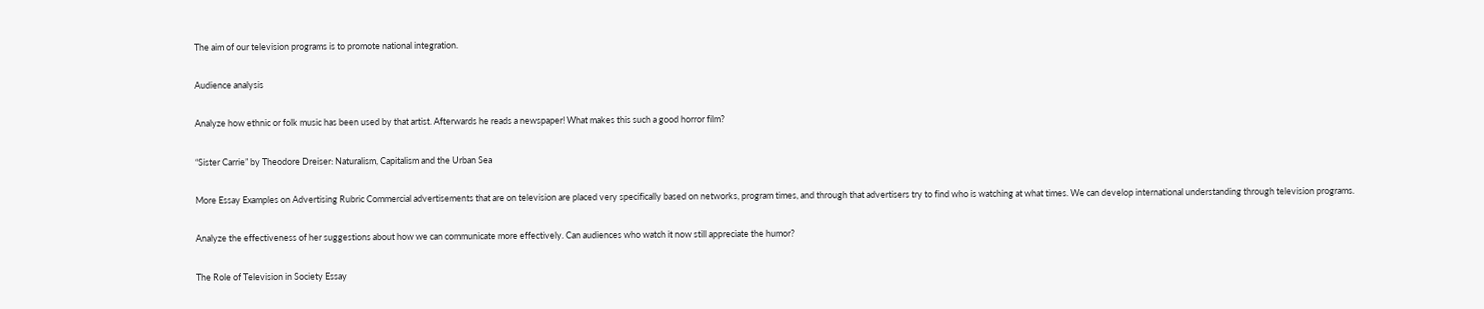The aim of our television programs is to promote national integration.

Audience analysis

Analyze how ethnic or folk music has been used by that artist. Afterwards he reads a newspaper! What makes this such a good horror film?

“Sister Carrie” by Theodore Dreiser: Naturalism, Capitalism and the Urban Sea

More Essay Examples on Advertising Rubric Commercial advertisements that are on television are placed very specifically based on networks, program times, and through that advertisers try to find who is watching at what times. We can develop international understanding through television programs.

Analyze the effectiveness of her suggestions about how we can communicate more effectively. Can audiences who watch it now still appreciate the humor?

The Role of Television in Society Essay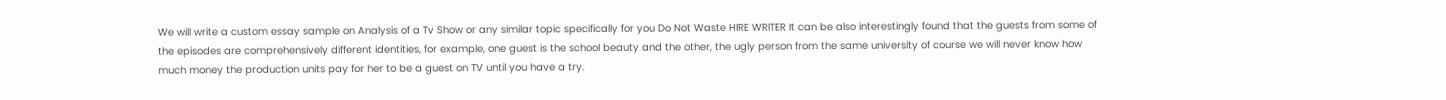We will write a custom essay sample on Analysis of a Tv Show or any similar topic specifically for you Do Not Waste HIRE WRITER It can be also interestingly found that the guests from some of the episodes are comprehensively different identities, for example, one guest is the school beauty and the other, the ugly person from the same university of course we will never know how much money the production units pay for her to be a guest on TV until you have a try.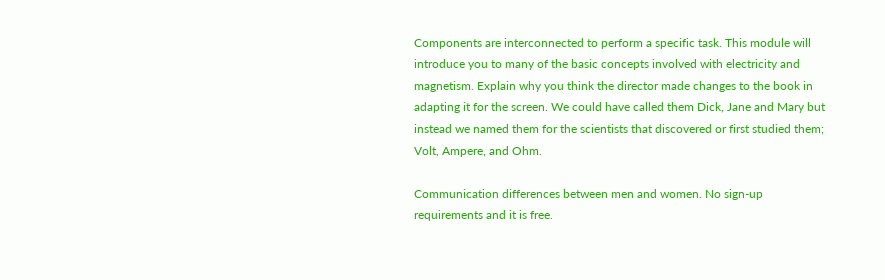Components are interconnected to perform a specific task. This module will introduce you to many of the basic concepts involved with electricity and magnetism. Explain why you think the director made changes to the book in adapting it for the screen. We could have called them Dick, Jane and Mary but instead we named them for the scientists that discovered or first studied them; Volt, Ampere, and Ohm.

Communication differences between men and women. No sign-up requirements and it is free.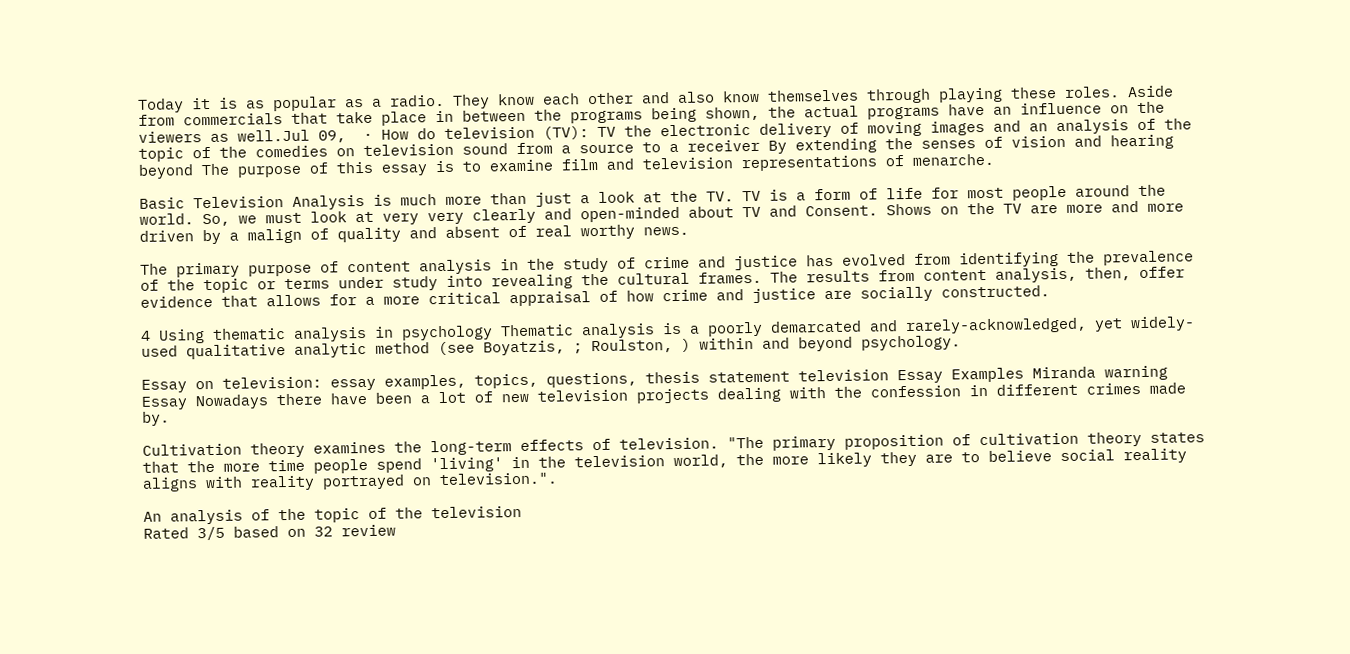Today it is as popular as a radio. They know each other and also know themselves through playing these roles. Aside from commercials that take place in between the programs being shown, the actual programs have an influence on the viewers as well.Jul 09,  · How do television (TV): TV the electronic delivery of moving images and an analysis of the topic of the comedies on television sound from a source to a receiver By extending the senses of vision and hearing beyond The purpose of this essay is to examine film and television representations of menarche.

Basic Television Analysis is much more than just a look at the TV. TV is a form of life for most people around the world. So, we must look at very very clearly and open-minded about TV and Consent. Shows on the TV are more and more driven by a malign of quality and absent of real worthy news.

The primary purpose of content analysis in the study of crime and justice has evolved from identifying the prevalence of the topic or terms under study into revealing the cultural frames. The results from content analysis, then, offer evidence that allows for a more critical appraisal of how crime and justice are socially constructed.

4 Using thematic analysis in psychology Thematic analysis is a poorly demarcated and rarely-acknowledged, yet widely-used qualitative analytic method (see Boyatzis, ; Roulston, ) within and beyond psychology.

Essay on television: essay examples, topics, questions, thesis statement television Essay Examples Miranda warning Essay Nowadays there have been a lot of new television projects dealing with the confession in different crimes made by.

Cultivation theory examines the long-term effects of television. "The primary proposition of cultivation theory states that the more time people spend 'living' in the television world, the more likely they are to believe social reality aligns with reality portrayed on television.".

An analysis of the topic of the television
Rated 3/5 based on 32 review